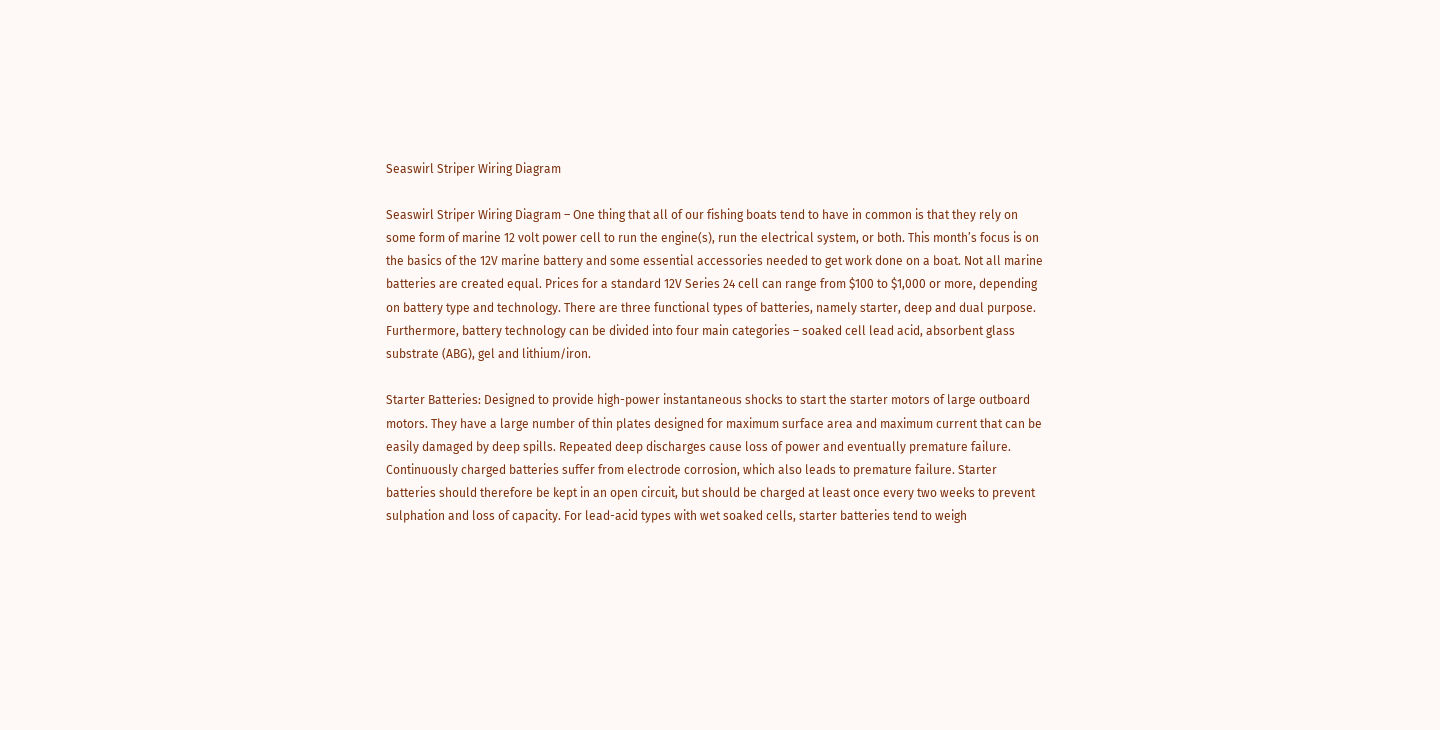Seaswirl Striper Wiring Diagram

Seaswirl Striper Wiring Diagram – One thing that all of our fishing boats tend to have in common is that they rely on some form of marine 12 volt power cell to run the engine(s), run the electrical system, or both. This month’s focus is on the basics of the 12V marine battery and some essential accessories needed to get work done on a boat. Not all marine batteries are created equal. Prices for a standard 12V Series 24 cell can range from $100 to $1,000 or more, depending on battery type and technology. There are three functional types of batteries, namely starter, deep and dual purpose. Furthermore, battery technology can be divided into four main categories – soaked cell lead acid, absorbent glass substrate (ABG), gel and lithium/iron.

Starter Batteries: Designed to provide high-power instantaneous shocks to start the starter motors of large outboard motors. They have a large number of thin plates designed for maximum surface area and maximum current that can be easily damaged by deep spills. Repeated deep discharges cause loss of power and eventually premature failure. Continuously charged batteries suffer from electrode corrosion, which also leads to premature failure. Starter batteries should therefore be kept in an open circuit, but should be charged at least once every two weeks to prevent sulphation and loss of capacity. For lead-acid types with wet soaked cells, starter batteries tend to weigh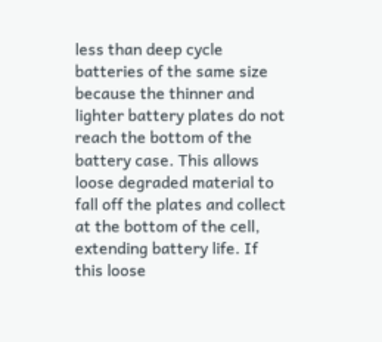less than deep cycle batteries of the same size because the thinner and lighter battery plates do not reach the bottom of the battery case. This allows loose degraded material to fall off the plates and collect at the bottom of the cell, extending battery life. If this loose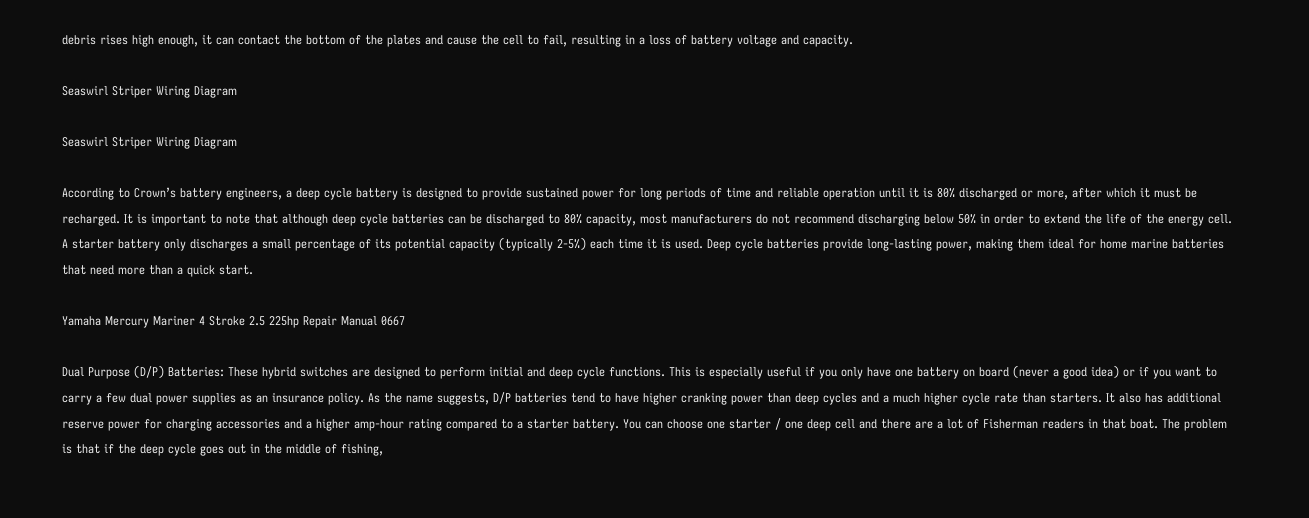debris rises high enough, it can contact the bottom of the plates and cause the cell to fail, resulting in a loss of battery voltage and capacity.

Seaswirl Striper Wiring Diagram

Seaswirl Striper Wiring Diagram

According to Crown’s battery engineers, a deep cycle battery is designed to provide sustained power for long periods of time and reliable operation until it is 80% discharged or more, after which it must be recharged. It is important to note that although deep cycle batteries can be discharged to 80% capacity, most manufacturers do not recommend discharging below 50% in order to extend the life of the energy cell. A starter battery only discharges a small percentage of its potential capacity (typically 2-5%) each time it is used. Deep cycle batteries provide long-lasting power, making them ideal for home marine batteries that need more than a quick start.

Yamaha Mercury Mariner 4 Stroke 2.5 225hp Repair Manual 0667

Dual Purpose (D/P) Batteries: These hybrid switches are designed to perform initial and deep cycle functions. This is especially useful if you only have one battery on board (never a good idea) or if you want to carry a few dual power supplies as an insurance policy. As the name suggests, D/P batteries tend to have higher cranking power than deep cycles and a much higher cycle rate than starters. It also has additional reserve power for charging accessories and a higher amp-hour rating compared to a starter battery. You can choose one starter / one deep cell and there are a lot of Fisherman readers in that boat. The problem is that if the deep cycle goes out in the middle of fishing,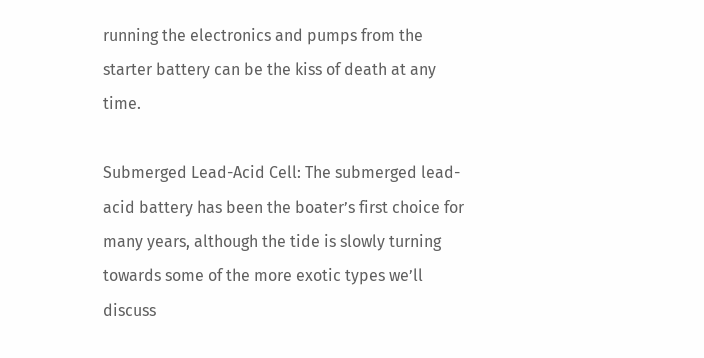running the electronics and pumps from the starter battery can be the kiss of death at any time.

Submerged Lead-Acid Cell: The submerged lead-acid battery has been the boater’s first choice for many years, although the tide is slowly turning towards some of the more exotic types we’ll discuss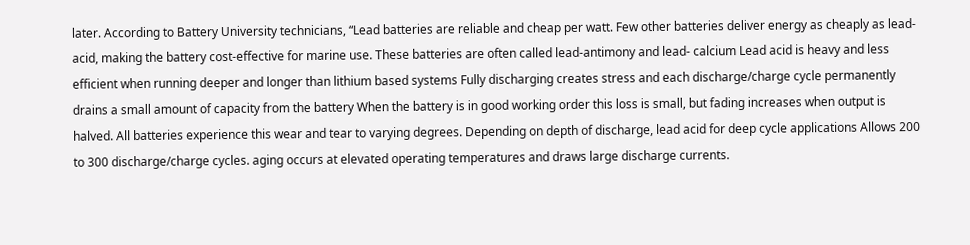later. According to Battery University technicians, “Lead batteries are reliable and cheap per watt. Few other batteries deliver energy as cheaply as lead-acid, making the battery cost-effective for marine use. These batteries are often called lead-antimony and lead- calcium Lead acid is heavy and less efficient when running deeper and longer than lithium based systems Fully discharging creates stress and each discharge/charge cycle permanently drains a small amount of capacity from the battery When the battery is in good working order this loss is small, but fading increases when output is halved. All batteries experience this wear and tear to varying degrees. Depending on depth of discharge, lead acid for deep cycle applications Allows 200 to 300 discharge/charge cycles. aging occurs at elevated operating temperatures and draws large discharge currents.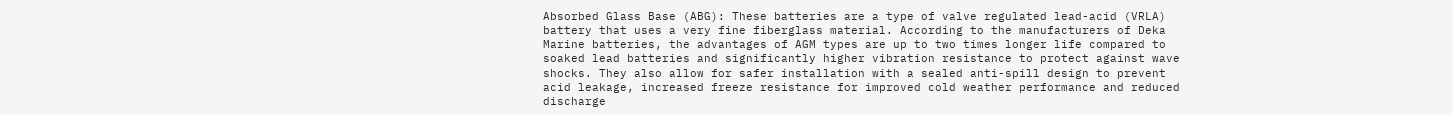Absorbed Glass Base (ABG): These batteries are a type of valve regulated lead-acid (VRLA) battery that uses a very fine fiberglass material. According to the manufacturers of Deka Marine batteries, the advantages of AGM types are up to two times longer life compared to soaked lead batteries and significantly higher vibration resistance to protect against wave shocks. They also allow for safer installation with a sealed anti-spill design to prevent acid leakage, increased freeze resistance for improved cold weather performance and reduced discharge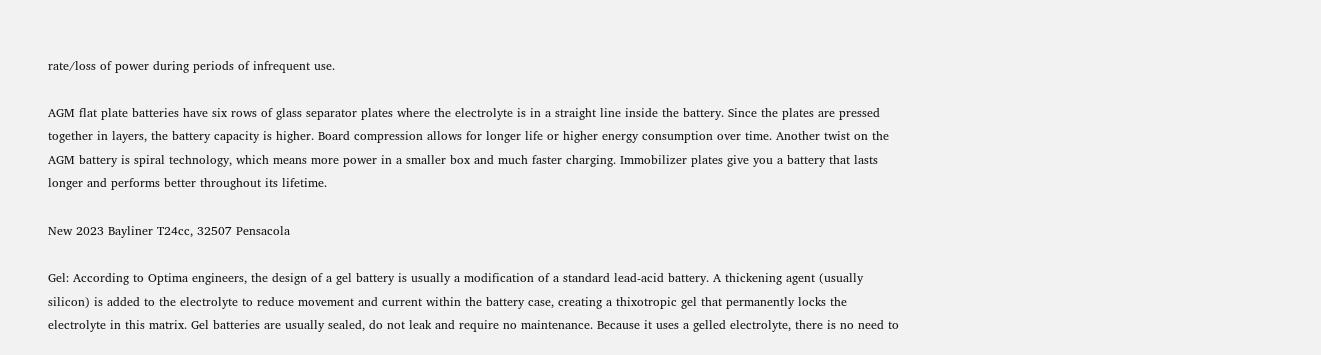rate/loss of power during periods of infrequent use.

AGM flat plate batteries have six rows of glass separator plates where the electrolyte is in a straight line inside the battery. Since the plates are pressed together in layers, the battery capacity is higher. Board compression allows for longer life or higher energy consumption over time. Another twist on the AGM battery is spiral technology, which means more power in a smaller box and much faster charging. Immobilizer plates give you a battery that lasts longer and performs better throughout its lifetime.

New 2023 Bayliner T24cc, 32507 Pensacola

Gel: According to Optima engineers, the design of a gel battery is usually a modification of a standard lead-acid battery. A thickening agent (usually silicon) is added to the electrolyte to reduce movement and current within the battery case, creating a thixotropic gel that permanently locks the electrolyte in this matrix. Gel batteries are usually sealed, do not leak and require no maintenance. Because it uses a gelled electrolyte, there is no need to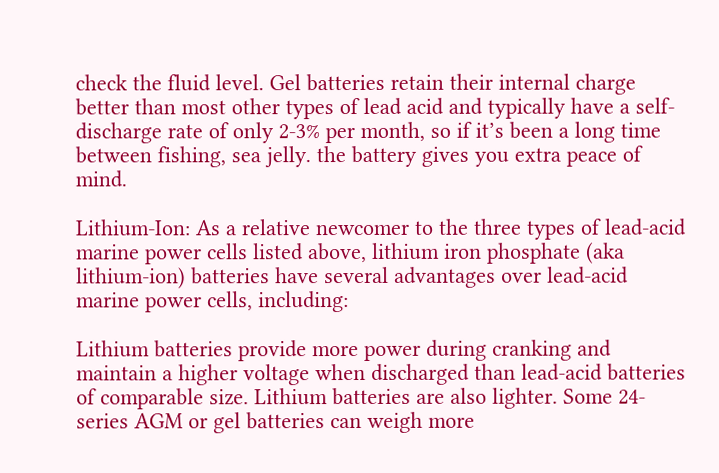check the fluid level. Gel batteries retain their internal charge better than most other types of lead acid and typically have a self-discharge rate of only 2-3% per month, so if it’s been a long time between fishing, sea jelly. the battery gives you extra peace of mind.

Lithium-Ion: As a relative newcomer to the three types of lead-acid marine power cells listed above, lithium iron phosphate (aka lithium-ion) batteries have several advantages over lead-acid marine power cells, including:

Lithium batteries provide more power during cranking and maintain a higher voltage when discharged than lead-acid batteries of comparable size. Lithium batteries are also lighter. Some 24-series AGM or gel batteries can weigh more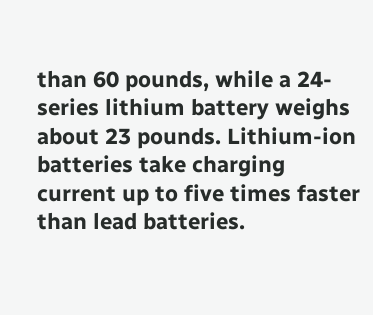than 60 pounds, while a 24-series lithium battery weighs about 23 pounds. Lithium-ion batteries take charging current up to five times faster than lead batteries.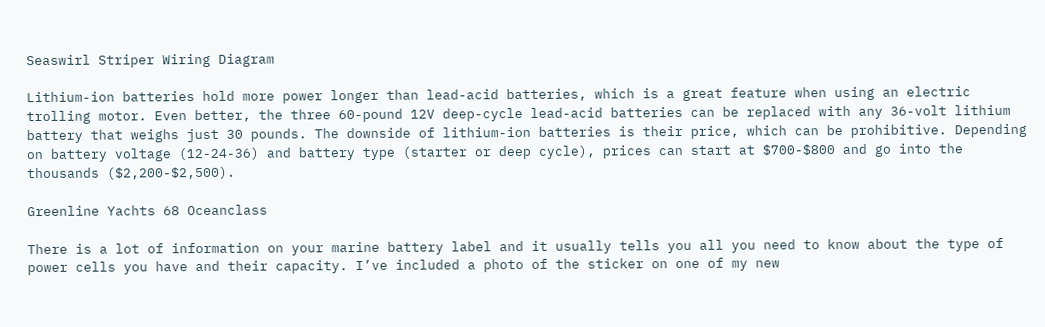Seaswirl Striper Wiring Diagram

Lithium-ion batteries hold more power longer than lead-acid batteries, which is a great feature when using an electric trolling motor. Even better, the three 60-pound 12V deep-cycle lead-acid batteries can be replaced with any 36-volt lithium battery that weighs just 30 pounds. The downside of lithium-ion batteries is their price, which can be prohibitive. Depending on battery voltage (12-24-36) and battery type (starter or deep cycle), prices can start at $700-$800 and go into the thousands ($2,200-$2,500).

Greenline Yachts 68 Oceanclass

There is a lot of information on your marine battery label and it usually tells you all you need to know about the type of power cells you have and their capacity. I’ve included a photo of the sticker on one of my new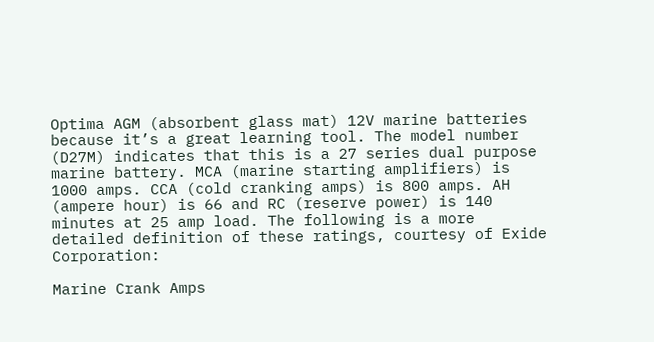Optima AGM (absorbent glass mat) 12V marine batteries because it’s a great learning tool. The model number (D27M) indicates that this is a 27 series dual purpose marine battery. MCA (marine starting amplifiers) is 1000 amps. CCA (cold cranking amps) is 800 amps. AH (ampere hour) is 66 and RC (reserve power) is 140 minutes at 25 amp load. The following is a more detailed definition of these ratings, courtesy of Exide Corporation:

Marine Crank Amps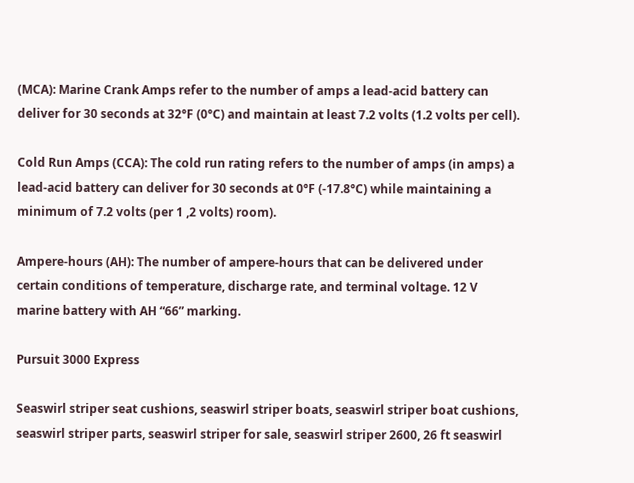(MCA): Marine Crank Amps refer to the number of amps a lead-acid battery can deliver for 30 seconds at 32°F (0°C) and maintain at least 7.2 volts (1.2 volts per cell).

Cold Run Amps (CCA): The cold run rating refers to the number of amps (in amps) a lead-acid battery can deliver for 30 seconds at 0°F (-17.8°C) while maintaining a minimum of 7.2 volts (per 1 ,2 volts) room).

Ampere-hours (AH): The number of ampere-hours that can be delivered under certain conditions of temperature, discharge rate, and terminal voltage. 12 V marine battery with AH “66” marking.

Pursuit 3000 Express

Seaswirl striper seat cushions, seaswirl striper boats, seaswirl striper boat cushions, seaswirl striper parts, seaswirl striper for sale, seaswirl striper 2600, 26 ft seaswirl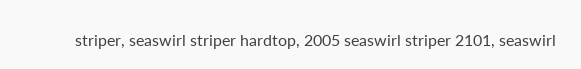striper, seaswirl striper hardtop, 2005 seaswirl striper 2101, seaswirl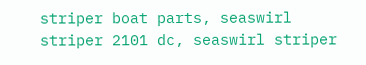striper boat parts, seaswirl striper 2101 dc, seaswirl striper